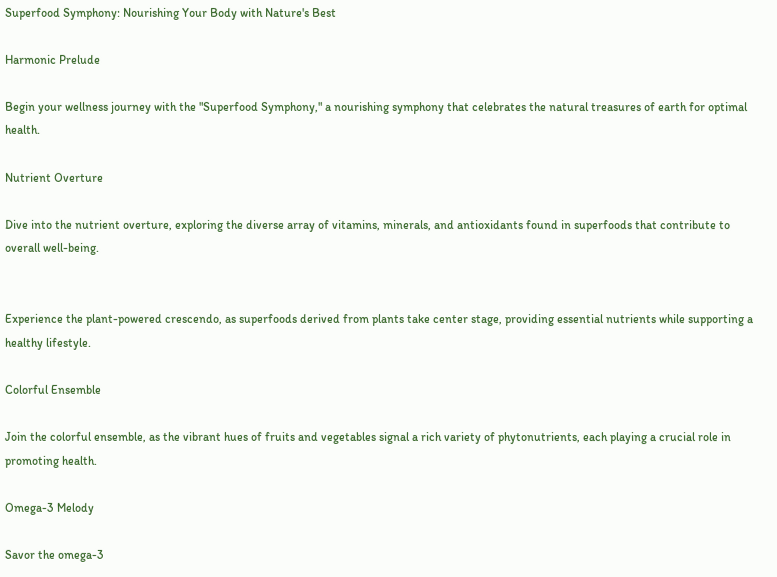Superfood Symphony: Nourishing Your Body with Nature's Best

Harmonic Prelude

Begin your wellness journey with the "Superfood Symphony," a nourishing symphony that celebrates the natural treasures of earth for optimal health.

Nutrient Overture

Dive into the nutrient overture, exploring the diverse array of vitamins, minerals, and antioxidants found in superfoods that contribute to overall well-being.


Experience the plant-powered crescendo, as superfoods derived from plants take center stage, providing essential nutrients while supporting a healthy lifestyle.

Colorful Ensemble

Join the colorful ensemble, as the vibrant hues of fruits and vegetables signal a rich variety of phytonutrients, each playing a crucial role in promoting health.

Omega-3 Melody

Savor the omega-3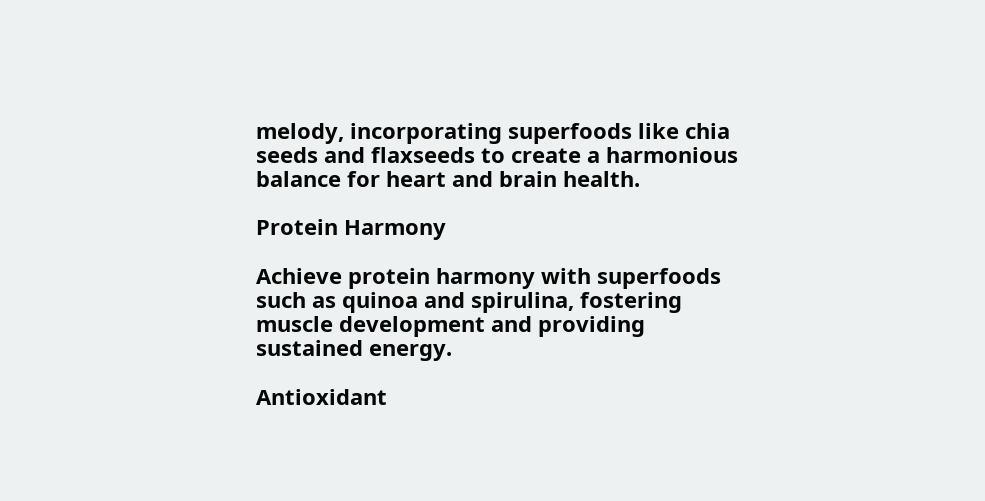melody, incorporating superfoods like chia seeds and flaxseeds to create a harmonious balance for heart and brain health.

Protein Harmony

Achieve protein harmony with superfoods such as quinoa and spirulina, fostering muscle development and providing sustained energy.

Antioxidant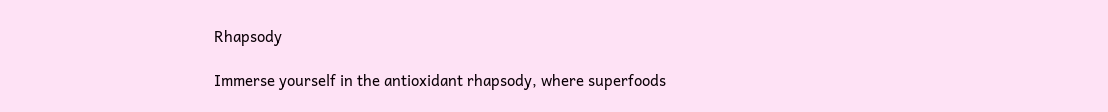Rhapsody

Immerse yourself in the antioxidant rhapsody, where superfoods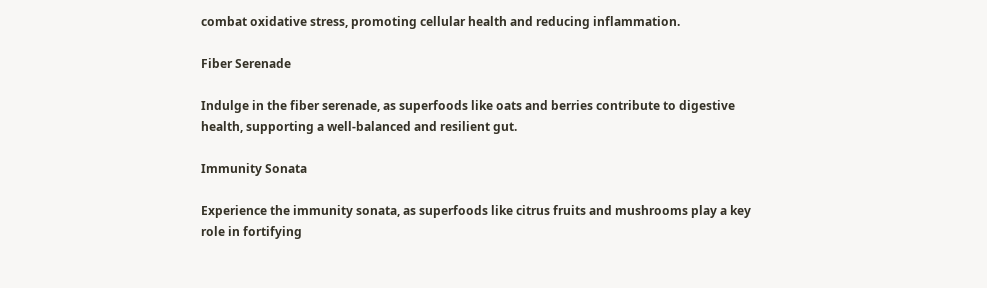combat oxidative stress, promoting cellular health and reducing inflammation.

Fiber Serenade

Indulge in the fiber serenade, as superfoods like oats and berries contribute to digestive health, supporting a well-balanced and resilient gut.

Immunity Sonata

Experience the immunity sonata, as superfoods like citrus fruits and mushrooms play a key role in fortifying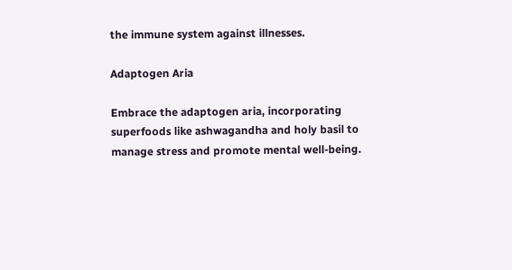the immune system against illnesses.

Adaptogen Aria

Embrace the adaptogen aria, incorporating superfoods like ashwagandha and holy basil to manage stress and promote mental well-being.